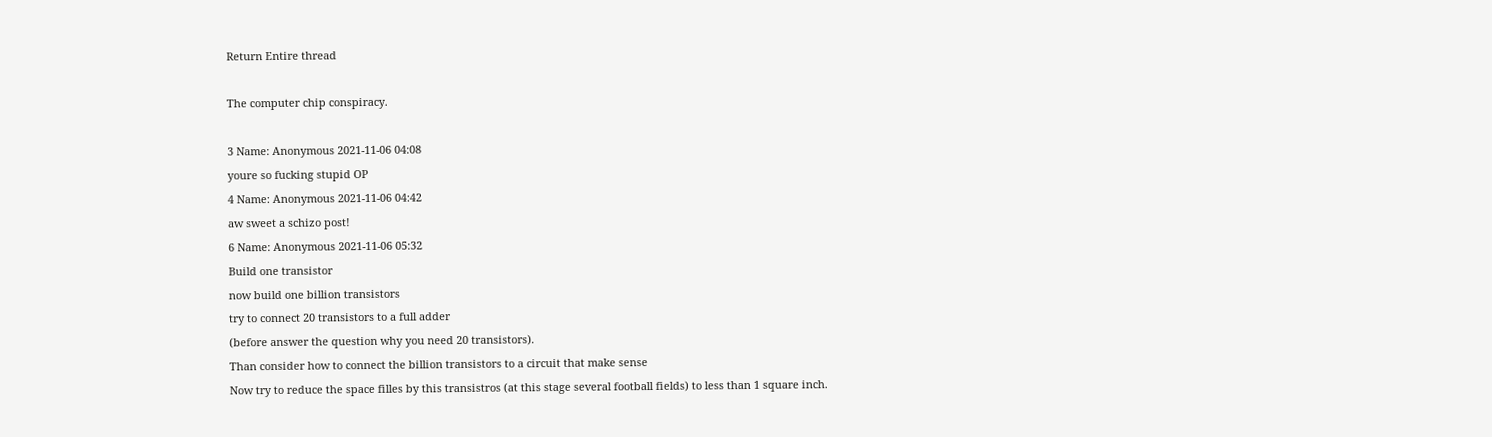Return Entire thread

The computer chip conspiracy.

3 Name: Anonymous 2021-11-06 04:08
youre so fucking stupid OP
4 Name: Anonymous 2021-11-06 04:42
aw sweet a schizo post!
6 Name: Anonymous 2021-11-06 05:32
Build one transistor
now build one billion transistors
try to connect 20 transistors to a full adder
(before answer the question why you need 20 transistors).
Than consider how to connect the billion transistors to a circuit that make sense
Now try to reduce the space filles by this transistros (at this stage several football fields) to less than 1 square inch.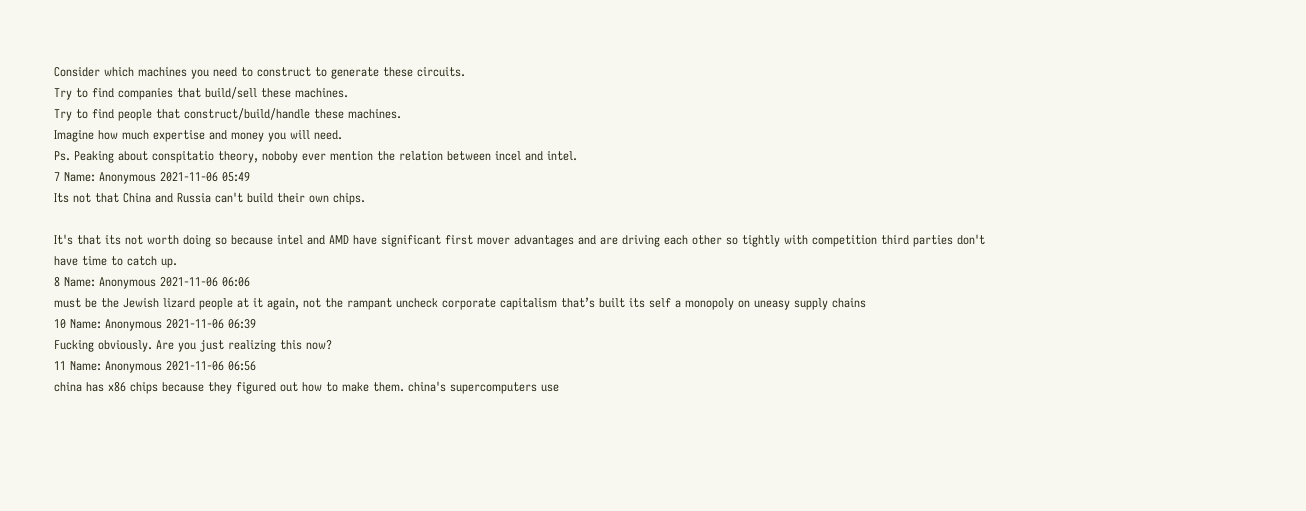Consider which machines you need to construct to generate these circuits.
Try to find companies that build/sell these machines.
Try to find people that construct/build/handle these machines.
Imagine how much expertise and money you will need.
Ps. Peaking about conspitatio theory, noboby ever mention the relation between incel and intel.
7 Name: Anonymous 2021-11-06 05:49
Its not that China and Russia can't build their own chips.

It's that its not worth doing so because intel and AMD have significant first mover advantages and are driving each other so tightly with competition third parties don't have time to catch up.
8 Name: Anonymous 2021-11-06 06:06
must be the Jewish lizard people at it again, not the rampant uncheck corporate capitalism that’s built its self a monopoly on uneasy supply chains
10 Name: Anonymous 2021-11-06 06:39
Fucking obviously. Are you just realizing this now?
11 Name: Anonymous 2021-11-06 06:56
china has x86 chips because they figured out how to make them. china's supercomputers use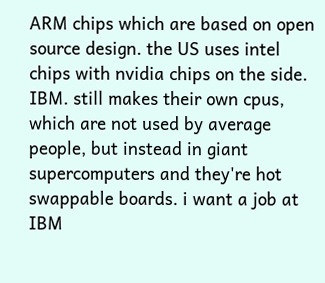ARM chips which are based on open source design. the US uses intel chips with nvidia chips on the side. IBM. still makes their own cpus, which are not used by average people, but instead in giant supercomputers and they're hot swappable boards. i want a job at IBM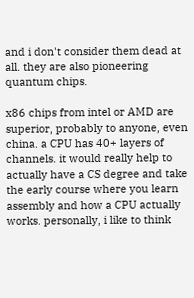and i don't consider them dead at all. they are also pioneering quantum chips.

x86 chips from intel or AMD are superior, probably to anyone, even china. a CPU has 40+ layers of channels. it would really help to actually have a CS degree and take the early course where you learn assembly and how a CPU actually works. personally, i like to think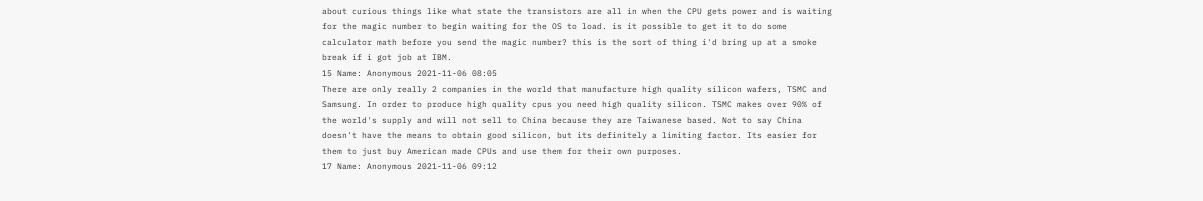about curious things like what state the transistors are all in when the CPU gets power and is waiting for the magic number to begin waiting for the OS to load. is it possible to get it to do some calculator math before you send the magic number? this is the sort of thing i'd bring up at a smoke break if i got job at IBM.
15 Name: Anonymous 2021-11-06 08:05
There are only really 2 companies in the world that manufacture high quality silicon wafers, TSMC and Samsung. In order to produce high quality cpus you need high quality silicon. TSMC makes over 90% of the world's supply and will not sell to China because they are Taiwanese based. Not to say China doesn't have the means to obtain good silicon, but its definitely a limiting factor. Its easier for them to just buy American made CPUs and use them for their own purposes.
17 Name: Anonymous 2021-11-06 09:12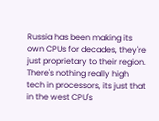Russia has been making its own CPUs for decades, they're just proprietary to their region.
There's nothing really high tech in processors, its just that in the west CPU's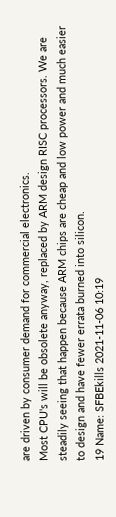are driven by consumer demand for commercial electronics.
Most CPU's will be obsolete anyway, replaced by ARM design RISC processors. We are steadily seeing that happen because ARM chips are cheap and low power and much easier to design and have fewer errata burned into silicon.
19 Name: SFBEkills 2021-11-06 10:19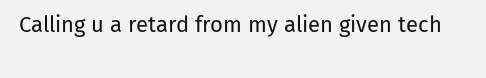Calling u a retard from my alien given tech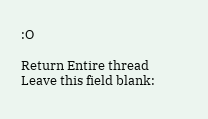:O

Return Entire thread
Leave this field blank: